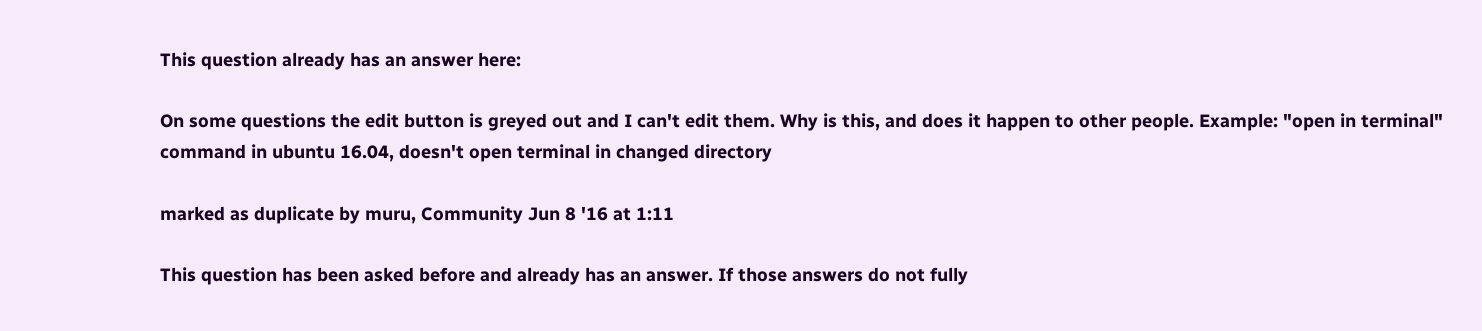This question already has an answer here:

On some questions the edit button is greyed out and I can't edit them. Why is this, and does it happen to other people. Example: "open in terminal" command in ubuntu 16.04, doesn't open terminal in changed directory

marked as duplicate by muru, Community Jun 8 '16 at 1:11

This question has been asked before and already has an answer. If those answers do not fully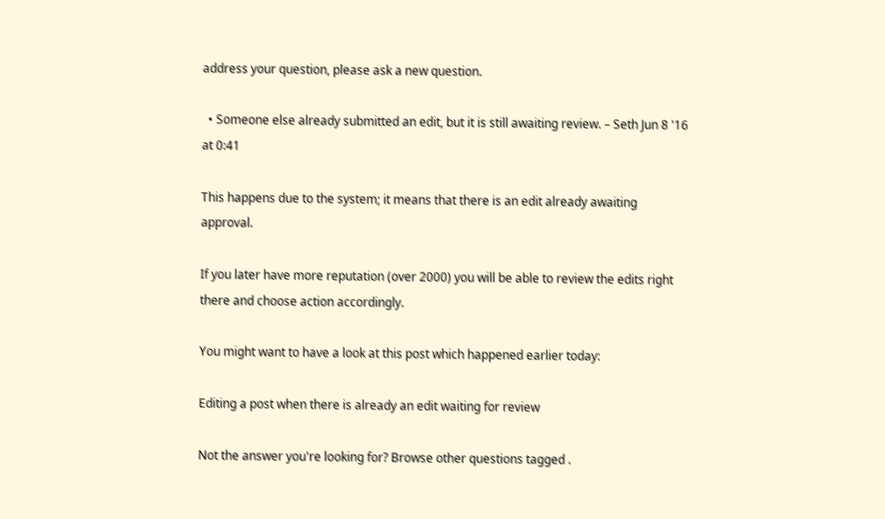address your question, please ask a new question.

  • Someone else already submitted an edit, but it is still awaiting review. – Seth Jun 8 '16 at 0:41

This happens due to the system; it means that there is an edit already awaiting approval.

If you later have more reputation (over 2000) you will be able to review the edits right there and choose action accordingly.

You might want to have a look at this post which happened earlier today:

Editing a post when there is already an edit waiting for review

Not the answer you're looking for? Browse other questions tagged .